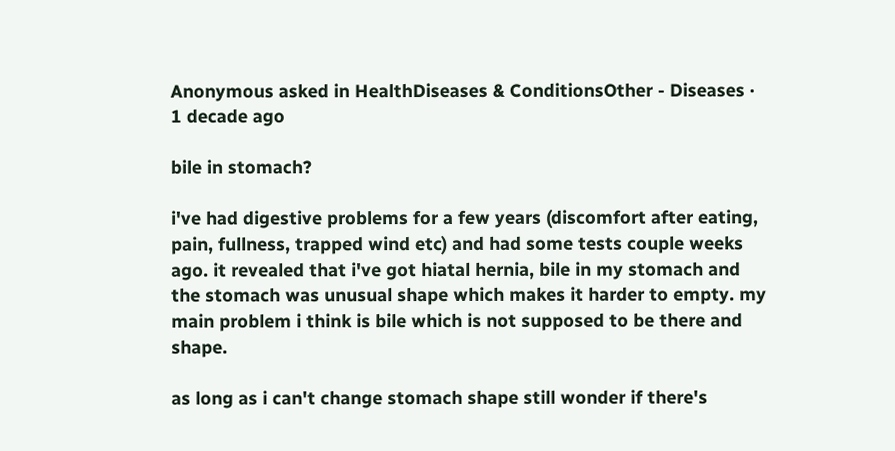Anonymous asked in HealthDiseases & ConditionsOther - Diseases · 1 decade ago

bile in stomach?

i've had digestive problems for a few years (discomfort after eating, pain, fullness, trapped wind etc) and had some tests couple weeks ago. it revealed that i've got hiatal hernia, bile in my stomach and the stomach was unusual shape which makes it harder to empty. my main problem i think is bile which is not supposed to be there and shape.

as long as i can't change stomach shape still wonder if there's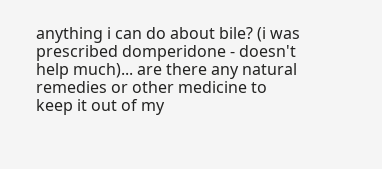anything i can do about bile? (i was prescribed domperidone - doesn't help much)... are there any natural remedies or other medicine to keep it out of my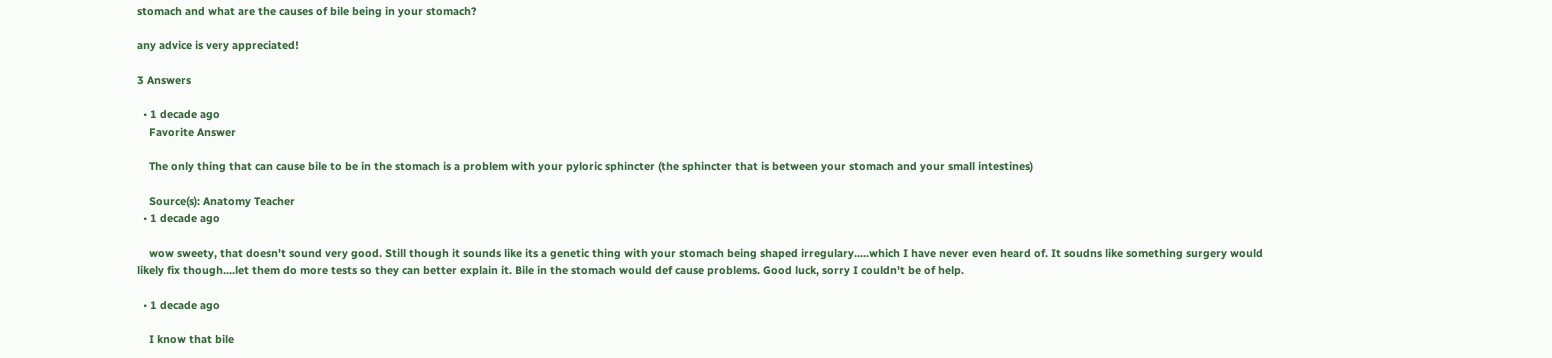stomach and what are the causes of bile being in your stomach?

any advice is very appreciated!

3 Answers

  • 1 decade ago
    Favorite Answer

    The only thing that can cause bile to be in the stomach is a problem with your pyloric sphincter (the sphincter that is between your stomach and your small intestines)

    Source(s): Anatomy Teacher
  • 1 decade ago

    wow sweety, that doesn't sound very good. Still though it sounds like its a genetic thing with your stomach being shaped irregulary.....which I have never even heard of. It soudns like something surgery would likely fix though....let them do more tests so they can better explain it. Bile in the stomach would def cause problems. Good luck, sorry I couldn't be of help.

  • 1 decade ago

    I know that bile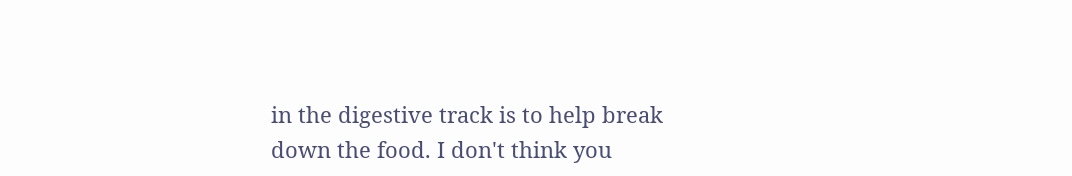in the digestive track is to help break down the food. I don't think you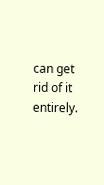can get rid of it entirely.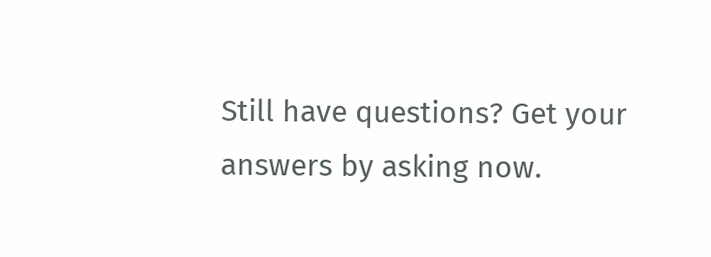Still have questions? Get your answers by asking now.